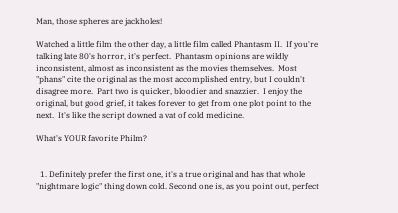Man, those spheres are jackholes!

Watched a little film the other day, a little film called Phantasm II.  If you're talking late 80's horror, it's perfect.  Phantasm opinions are wildly inconsistent, almost as inconsistent as the movies themselves.  Most "phans" cite the original as the most accomplished entry, but I couldn't disagree more.  Part two is quicker, bloodier and snazzier.  I enjoy the original, but good grief, it takes forever to get from one plot point to the next.  It's like the script downed a vat of cold medicine.

What's YOUR favorite Philm?


  1. Definitely prefer the first one, it's a true original and has that whole "nightmare logic" thing down cold. Second one is, as you point out, perfect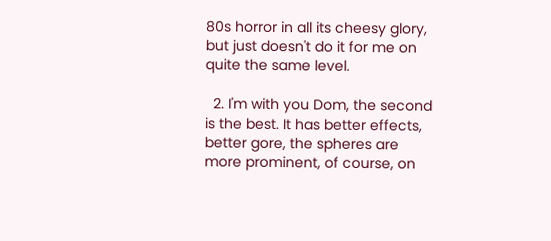80s horror in all its cheesy glory, but just doesn't do it for me on quite the same level.

  2. I'm with you Dom, the second is the best. It has better effects, better gore, the spheres are more prominent, of course, on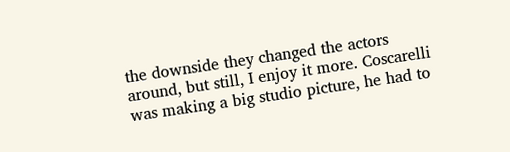the downside they changed the actors around, but still, I enjoy it more. Coscarelli was making a big studio picture, he had to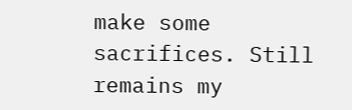make some sacrifices. Still remains my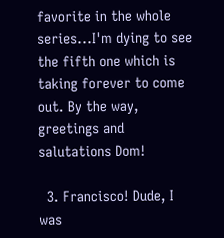favorite in the whole series...I'm dying to see the fifth one which is taking forever to come out. By the way, greetings and salutations Dom!

  3. Francisco! Dude, I was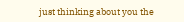just thinking about you the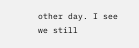other day. I see we still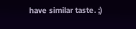have similar taste. ;)